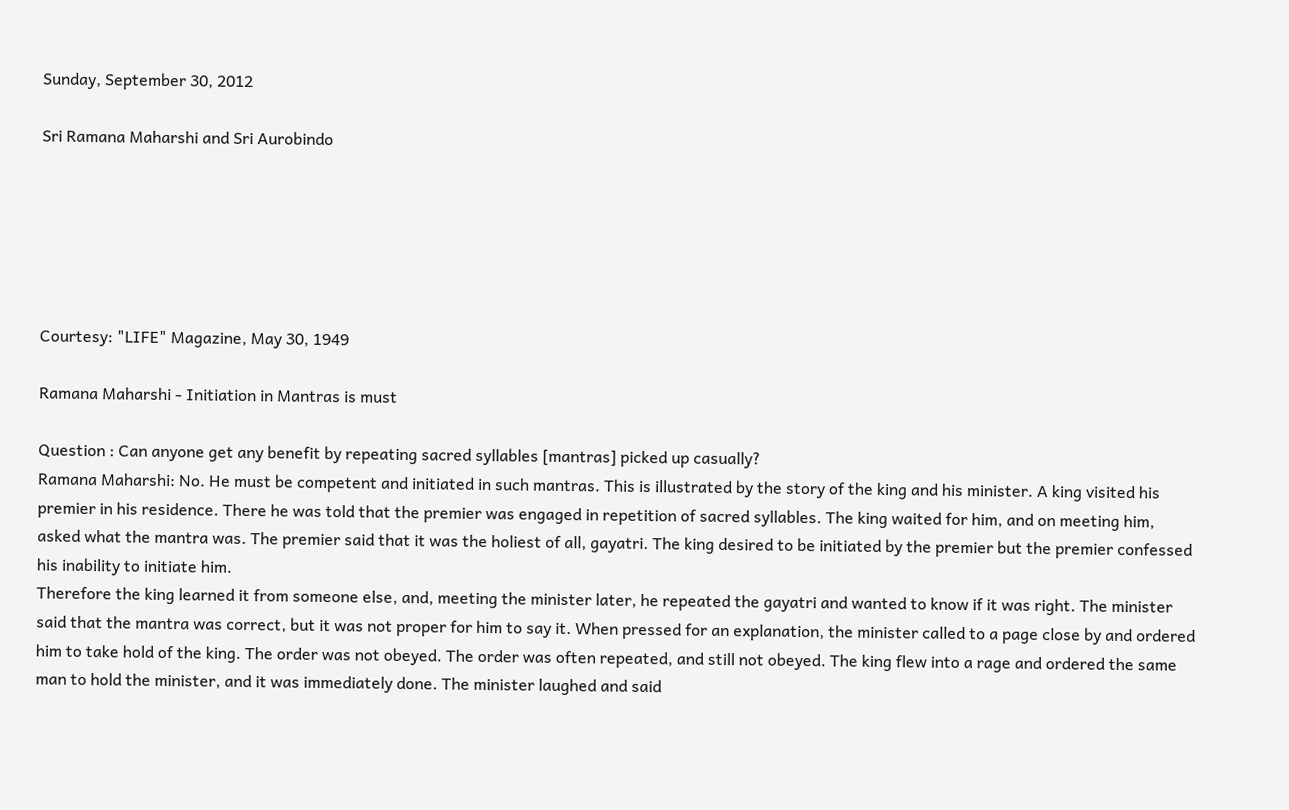Sunday, September 30, 2012

Sri Ramana Maharshi and Sri Aurobindo






Courtesy: "LIFE" Magazine, May 30, 1949

Ramana Maharshi - Initiation in Mantras is must

Question : Can anyone get any benefit by repeating sacred syllables [mantras] picked up casually?
Ramana Maharshi: No. He must be competent and initiated in such mantras. This is illustrated by the story of the king and his minister. A king visited his premier in his residence. There he was told that the premier was engaged in repetition of sacred syllables. The king waited for him, and on meeting him, asked what the mantra was. The premier said that it was the holiest of all, gayatri. The king desired to be initiated by the premier but the premier confessed his inability to initiate him.
Therefore the king learned it from someone else, and, meeting the minister later, he repeated the gayatri and wanted to know if it was right. The minister said that the mantra was correct, but it was not proper for him to say it. When pressed for an explanation, the minister called to a page close by and ordered him to take hold of the king. The order was not obeyed. The order was often repeated, and still not obeyed. The king flew into a rage and ordered the same man to hold the minister, and it was immediately done. The minister laughed and said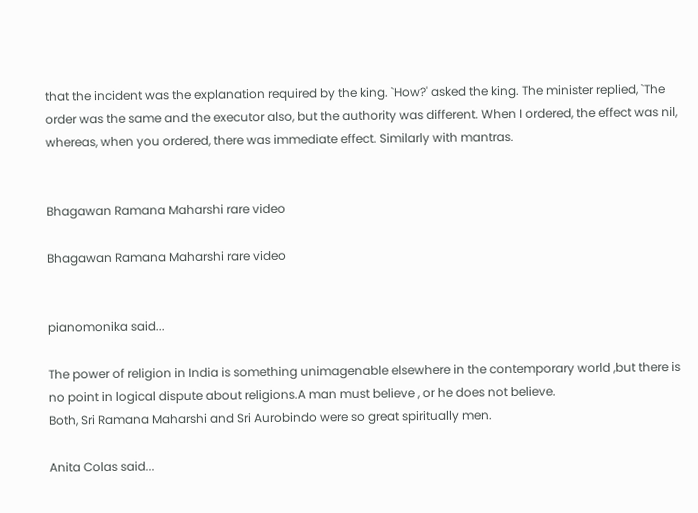that the incident was the explanation required by the king. `How?' asked the king. The minister replied, `The order was the same and the executor also, but the authority was different. When I ordered, the effect was nil, whereas, when you ordered, there was immediate effect. Similarly with mantras.


Bhagawan Ramana Maharshi rare video

Bhagawan Ramana Maharshi rare video


pianomonika said...

The power of religion in India is something unimagenable elsewhere in the contemporary world ,but there is no point in logical dispute about religions.A man must believe , or he does not believe.
Both, Sri Ramana Maharshi and Sri Aurobindo were so great spiritually men.

Anita Colas said...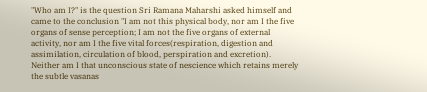"Who am I?" is the question Sri Ramana Maharshi asked himself and came to the conclusion "I am not this physical body, nor am I the five organs of sense perception; I am not the five organs of external activity, nor am I the five vital forces(respiration, digestion and assimilation, circulation of blood, perspiration and excretion). Neither am I that unconscious state of nescience which retains merely the subtle vasanas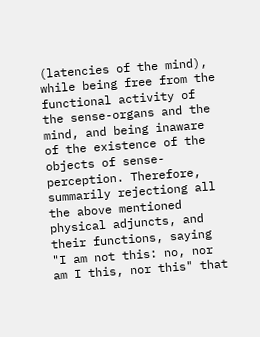(latencies of the mind), while being free from the functional activity of the sense-organs and the mind, and being inaware of the existence of the objects of sense-perception. Therefore, summarily rejectiong all the above mentioned physical adjuncts, and their functions, saying "I am not this: no, nor am I this, nor this" that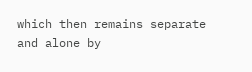which then remains separate and alone by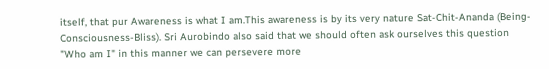itself, that pur Awareness is what I am.This awareness is by its very nature Sat-Chit-Ananda (Being-Consciousness-Bliss). Sri Aurobindo also said that we should often ask ourselves this question "Who am I" in this manner we can persevere more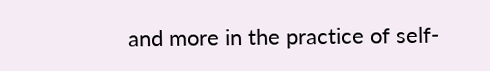and more in the practice of self-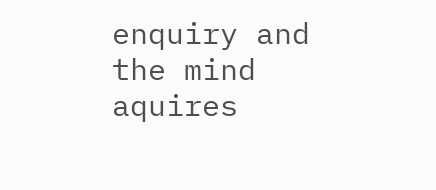enquiry and the mind aquires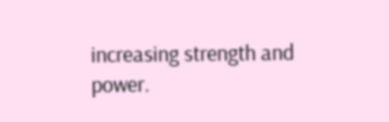increasing strength and power.